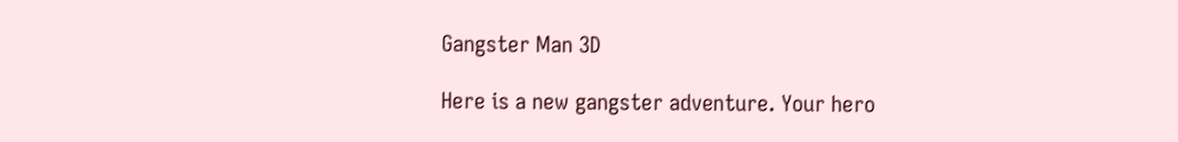Gangster Man 3D

Here is a new gangster adventure. Your hero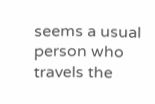seems a usual person who travels the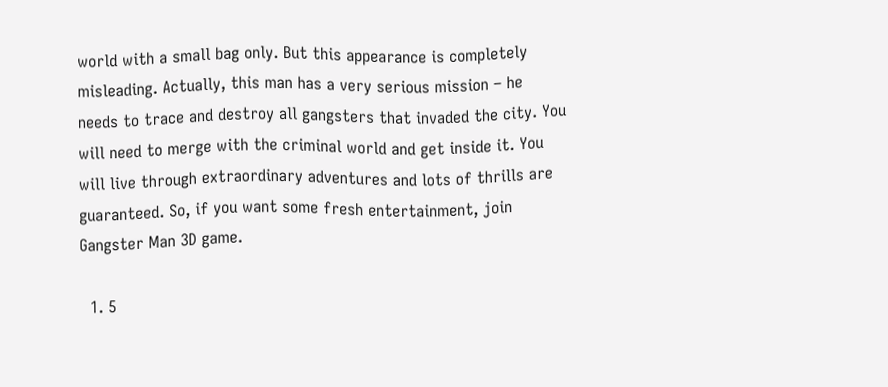world with a small bag only. But this appearance is completely misleading. Actually, this man has a very serious mission – he needs to trace and destroy all gangsters that invaded the city. You will need to merge with the criminal world and get inside it. You will live through extraordinary adventures and lots of thrills are guaranteed. So, if you want some fresh entertainment, join Gangster Man 3D game.

  1. 5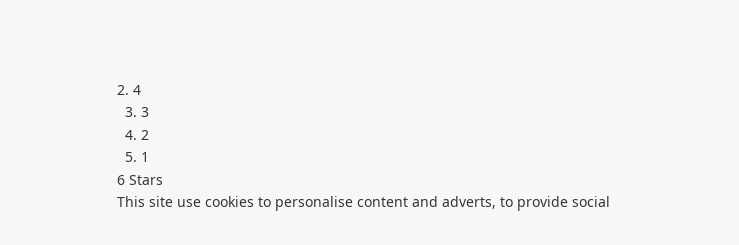2. 4
  3. 3
  4. 2
  5. 1
6 Stars
This site use cookies to personalise content and adverts, to provide social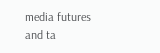media futures and ta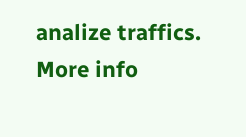analize traffics.  More info